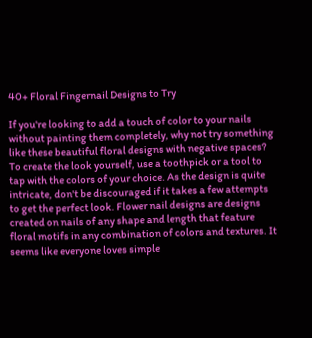40+ Floral Fingernail Designs to Try

If you're looking to add a touch of color to your nails without painting them completely, why not try something like these beautiful floral designs with negative spaces? To create the look yourself, use a toothpick or a tool to tap with the colors of your choice. As the design is quite intricate, don't be discouraged if it takes a few attempts to get the perfect look. Flower nail designs are designs created on nails of any shape and length that feature floral motifs in any combination of colors and textures. It seems like everyone loves simple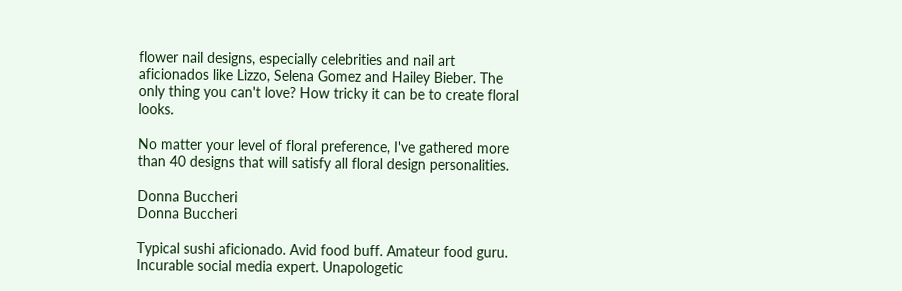flower nail designs, especially celebrities and nail art aficionados like Lizzo, Selena Gomez and Hailey Bieber. The only thing you can't love? How tricky it can be to create floral looks.

No matter your level of floral preference, I've gathered more than 40 designs that will satisfy all floral design personalities.

Donna Buccheri
Donna Buccheri

Typical sushi aficionado. Avid food buff. Amateur food guru. Incurable social media expert. Unapologetic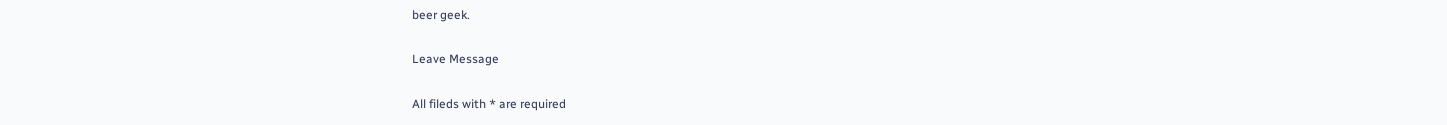beer geek.

Leave Message

All fileds with * are required